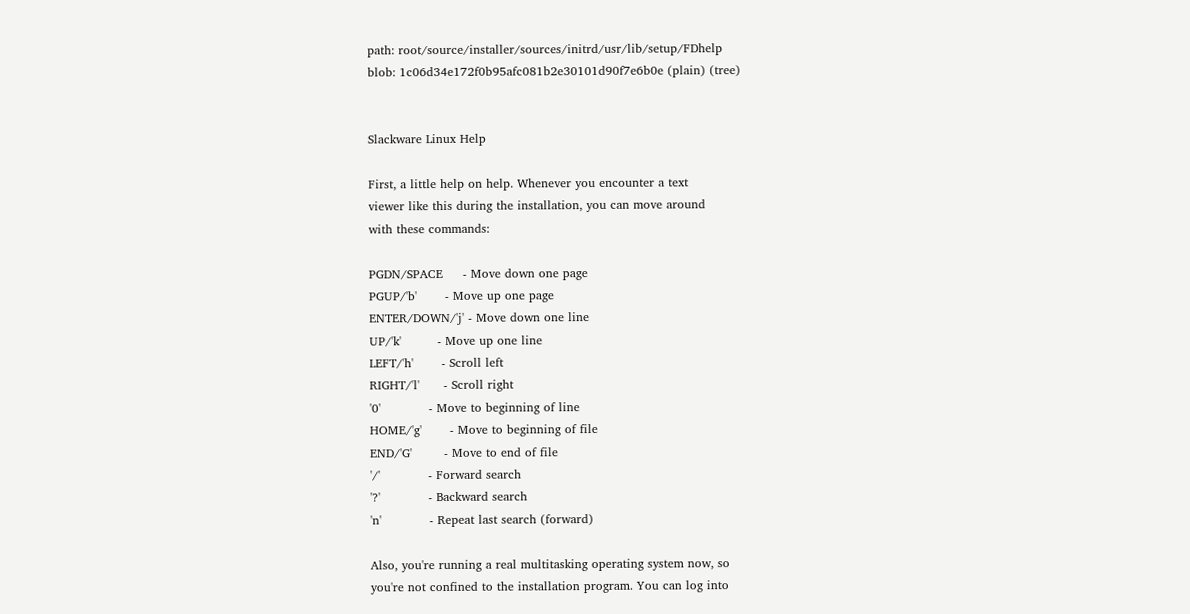path: root/source/installer/sources/initrd/usr/lib/setup/FDhelp
blob: 1c06d34e172f0b95afc081b2e30101d90f7e6b0e (plain) (tree)


Slackware Linux Help

First, a little help on help. Whenever you encounter a text
viewer like this during the installation, you can move around
with these commands:

PGDN/SPACE     - Move down one page
PGUP/'b'       - Move up one page
ENTER/DOWN/'j' - Move down one line
UP/'k'         - Move up one line
LEFT/'h'       - Scroll left
RIGHT/'l'      - Scroll right
'0'            - Move to beginning of line
HOME/'g'       - Move to beginning of file
END/'G'        - Move to end of file
'/'            - Forward search
'?'            - Backward search
'n'            - Repeat last search (forward)

Also, you're running a real multitasking operating system now, so
you're not confined to the installation program. You can log into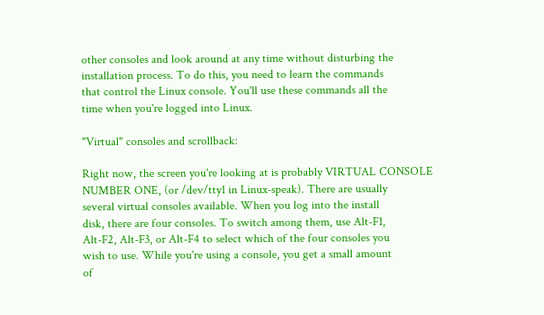other consoles and look around at any time without disturbing the
installation process. To do this, you need to learn the commands
that control the Linux console. You'll use these commands all the
time when you're logged into Linux.

"Virtual" consoles and scrollback:

Right now, the screen you're looking at is probably VIRTUAL CONSOLE
NUMBER ONE, (or /dev/tty1 in Linux-speak). There are usually
several virtual consoles available. When you log into the install
disk, there are four consoles. To switch among them, use Alt-F1,
Alt-F2, Alt-F3, or Alt-F4 to select which of the four consoles you
wish to use. While you're using a console, you get a small amount
of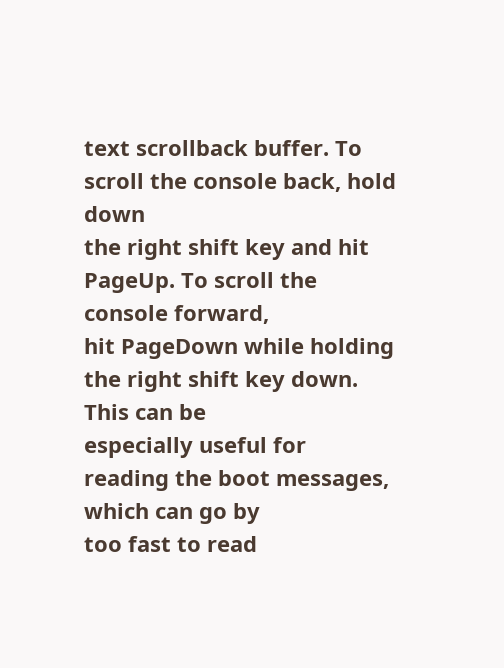text scrollback buffer. To scroll the console back, hold down
the right shift key and hit PageUp. To scroll the console forward,
hit PageDown while holding the right shift key down. This can be
especially useful for reading the boot messages, which can go by
too fast to read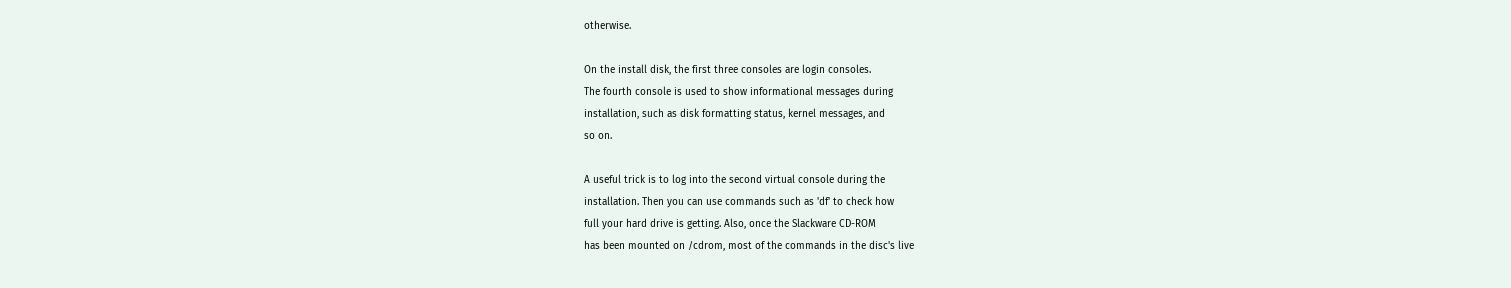otherwise.

On the install disk, the first three consoles are login consoles.
The fourth console is used to show informational messages during
installation, such as disk formatting status, kernel messages, and
so on.

A useful trick is to log into the second virtual console during the
installation. Then you can use commands such as 'df' to check how
full your hard drive is getting. Also, once the Slackware CD-ROM
has been mounted on /cdrom, most of the commands in the disc's live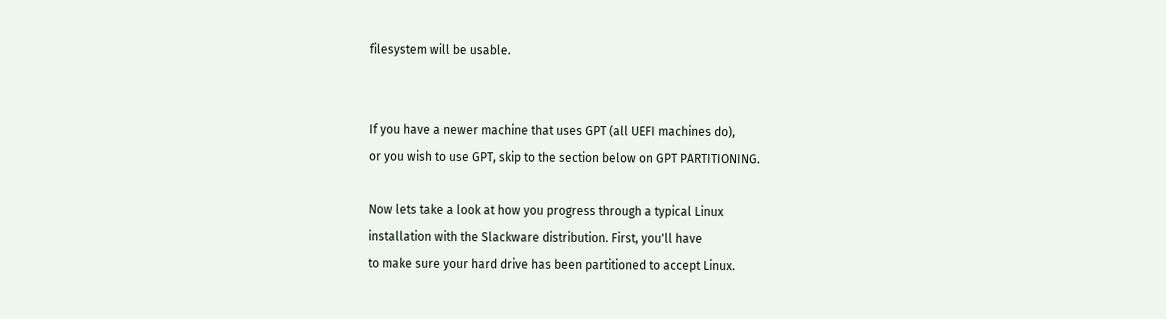filesystem will be usable.


If you have a newer machine that uses GPT (all UEFI machines do),
or you wish to use GPT, skip to the section below on GPT PARTITIONING.

Now lets take a look at how you progress through a typical Linux
installation with the Slackware distribution. First, you'll have
to make sure your hard drive has been partitioned to accept Linux.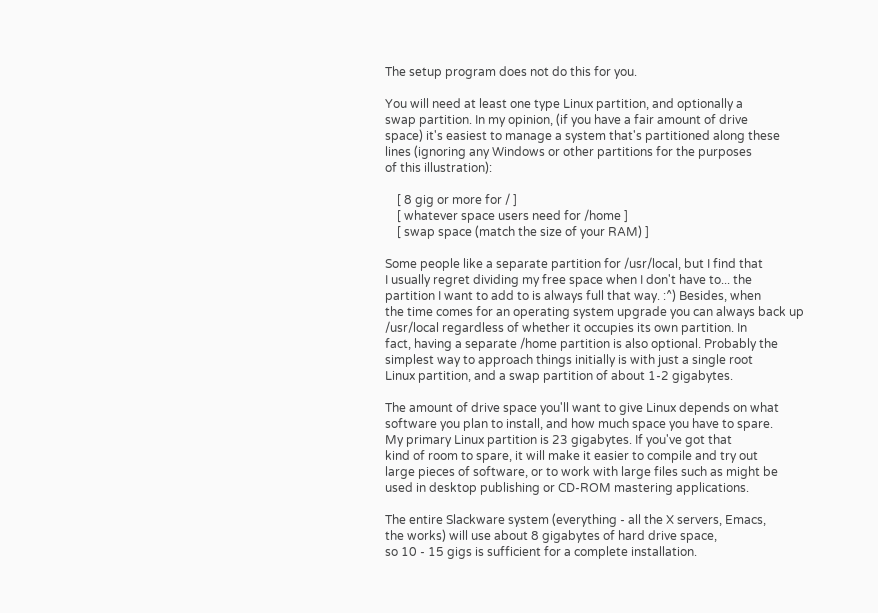The setup program does not do this for you.

You will need at least one type Linux partition, and optionally a
swap partition. In my opinion, (if you have a fair amount of drive
space) it's easiest to manage a system that's partitioned along these
lines (ignoring any Windows or other partitions for the purposes
of this illustration):

    [ 8 gig or more for / ]
    [ whatever space users need for /home ]
    [ swap space (match the size of your RAM) ]

Some people like a separate partition for /usr/local, but I find that
I usually regret dividing my free space when I don't have to... the
partition I want to add to is always full that way. :^) Besides, when
the time comes for an operating system upgrade you can always back up
/usr/local regardless of whether it occupies its own partition. In
fact, having a separate /home partition is also optional. Probably the
simplest way to approach things initially is with just a single root
Linux partition, and a swap partition of about 1-2 gigabytes.

The amount of drive space you'll want to give Linux depends on what
software you plan to install, and how much space you have to spare.
My primary Linux partition is 23 gigabytes. If you've got that
kind of room to spare, it will make it easier to compile and try out
large pieces of software, or to work with large files such as might be
used in desktop publishing or CD-ROM mastering applications.

The entire Slackware system (everything - all the X servers, Emacs,
the works) will use about 8 gigabytes of hard drive space,
so 10 - 15 gigs is sufficient for a complete installation.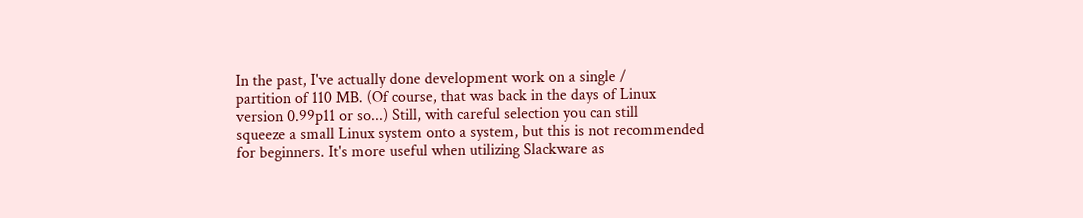In the past, I've actually done development work on a single /
partition of 110 MB. (Of course, that was back in the days of Linux
version 0.99p11 or so...) Still, with careful selection you can still
squeeze a small Linux system onto a system, but this is not recommended
for beginners. It's more useful when utilizing Slackware as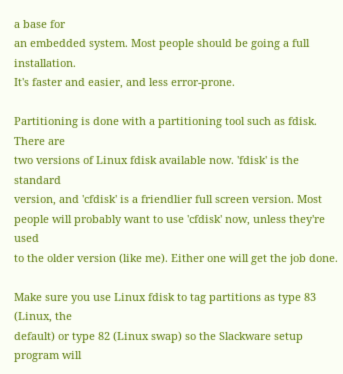a base for
an embedded system. Most people should be going a full installation.
It's faster and easier, and less error-prone.

Partitioning is done with a partitioning tool such as fdisk. There are
two versions of Linux fdisk available now. 'fdisk' is the standard
version, and 'cfdisk' is a friendlier full screen version. Most
people will probably want to use 'cfdisk' now, unless they're used
to the older version (like me). Either one will get the job done.

Make sure you use Linux fdisk to tag partitions as type 83 (Linux, the
default) or type 82 (Linux swap) so the Slackware setup program will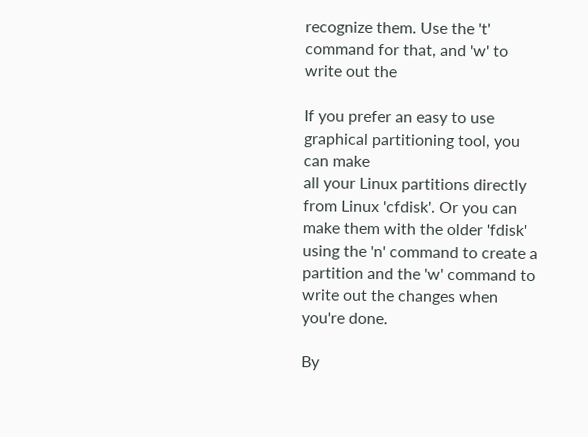recognize them. Use the 't' command for that, and 'w' to write out the

If you prefer an easy to use graphical partitioning tool, you can make
all your Linux partitions directly from Linux 'cfdisk'. Or you can
make them with the older 'fdisk' using the 'n' command to create a
partition and the 'w' command to write out the changes when you're done.

By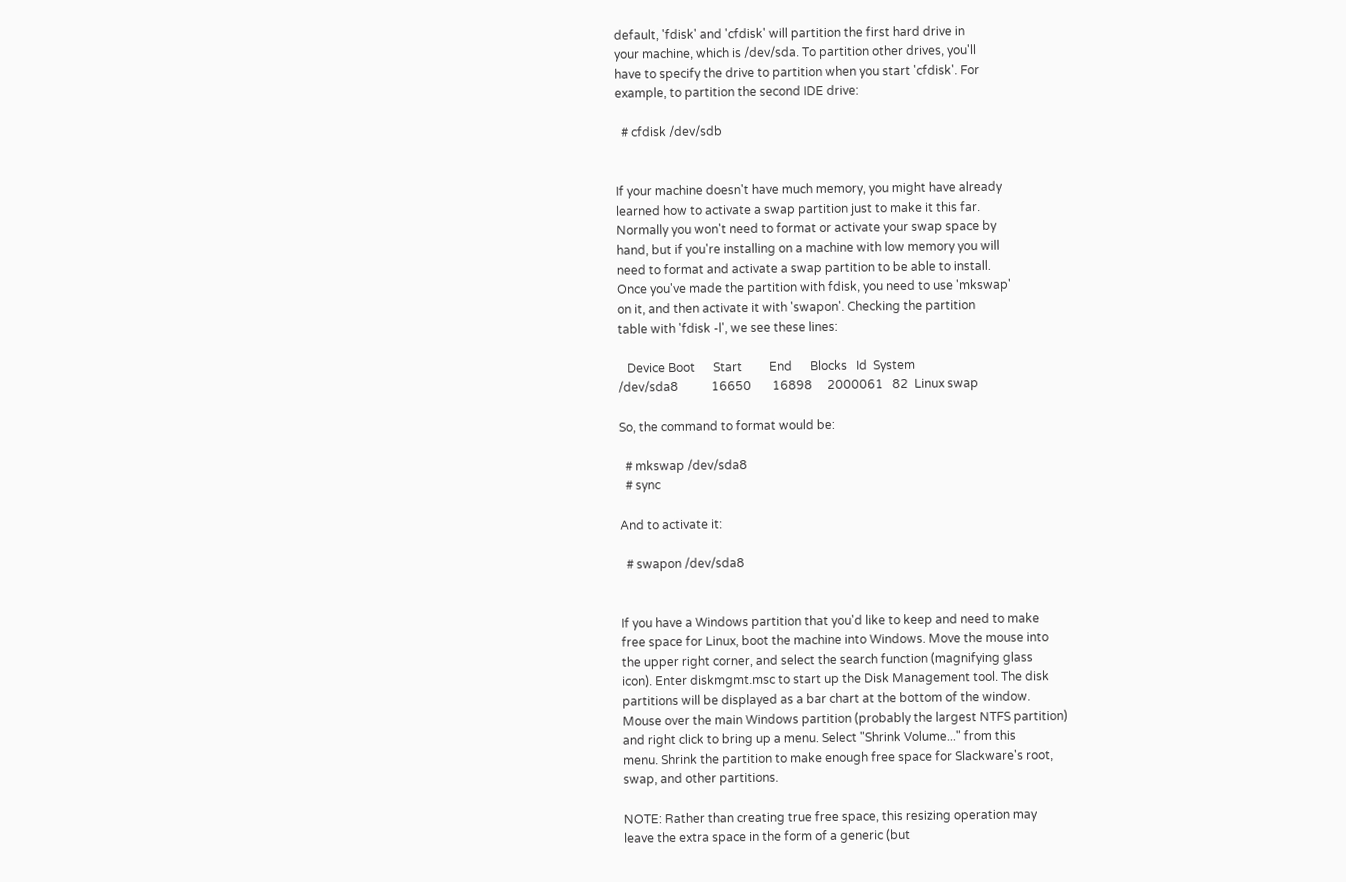default, 'fdisk' and 'cfdisk' will partition the first hard drive in
your machine, which is /dev/sda. To partition other drives, you'll
have to specify the drive to partition when you start 'cfdisk'. For
example, to partition the second IDE drive:

  # cfdisk /dev/sdb


If your machine doesn't have much memory, you might have already
learned how to activate a swap partition just to make it this far.
Normally you won't need to format or activate your swap space by
hand, but if you're installing on a machine with low memory you will
need to format and activate a swap partition to be able to install.
Once you've made the partition with fdisk, you need to use 'mkswap'
on it, and then activate it with 'swapon'. Checking the partition
table with 'fdisk -l', we see these lines:

   Device Boot      Start         End      Blocks   Id  System
/dev/sda8           16650       16898     2000061   82  Linux swap

So, the command to format would be:

  # mkswap /dev/sda8
  # sync

And to activate it:

  # swapon /dev/sda8


If you have a Windows partition that you'd like to keep and need to make
free space for Linux, boot the machine into Windows. Move the mouse into
the upper right corner, and select the search function (magnifying glass
icon). Enter diskmgmt.msc to start up the Disk Management tool. The disk
partitions will be displayed as a bar chart at the bottom of the window.
Mouse over the main Windows partition (probably the largest NTFS partition)
and right click to bring up a menu. Select "Shrink Volume..." from this
menu. Shrink the partition to make enough free space for Slackware's root,
swap, and other partitions.

NOTE: Rather than creating true free space, this resizing operation may
leave the extra space in the form of a generic (but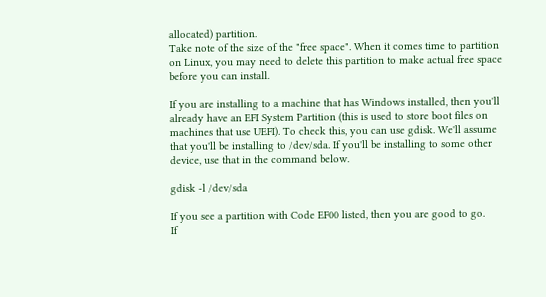allocated) partition.
Take note of the size of the "free space". When it comes time to partition
on Linux, you may need to delete this partition to make actual free space
before you can install.

If you are installing to a machine that has Windows installed, then you'll
already have an EFI System Partition (this is used to store boot files on
machines that use UEFI). To check this, you can use gdisk. We'll assume
that you'll be installing to /dev/sda. If you'll be installing to some other
device, use that in the command below.

gdisk -l /dev/sda

If you see a partition with Code EF00 listed, then you are good to go.
If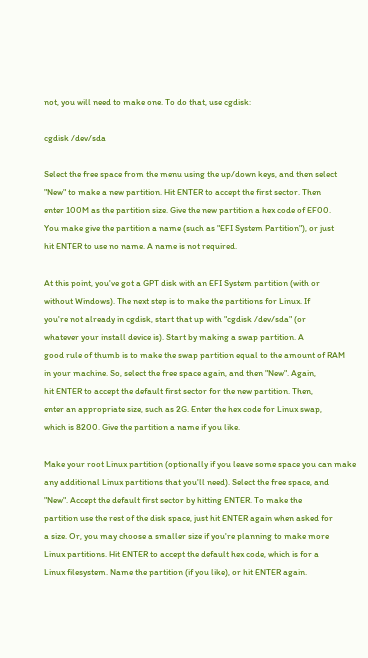not, you will need to make one. To do that, use cgdisk:

cgdisk /dev/sda

Select the free space from the menu using the up/down keys, and then select
"New" to make a new partition. Hit ENTER to accept the first sector. Then
enter 100M as the partition size. Give the new partition a hex code of EF00.
You make give the partition a name (such as "EFI System Partition"), or just
hit ENTER to use no name. A name is not required.

At this point, you've got a GPT disk with an EFI System partition (with or
without Windows). The next step is to make the partitions for Linux. If
you're not already in cgdisk, start that up with "cgdisk /dev/sda" (or
whatever your install device is). Start by making a swap partition. A
good rule of thumb is to make the swap partition equal to the amount of RAM
in your machine. So, select the free space again, and then "New". Again,
hit ENTER to accept the default first sector for the new partition. Then,
enter an appropriate size, such as 2G. Enter the hex code for Linux swap,
which is 8200. Give the partition a name if you like.

Make your root Linux partition (optionally if you leave some space you can make
any additional Linux partitions that you'll need). Select the free space, and
"New". Accept the default first sector by hitting ENTER. To make the
partition use the rest of the disk space, just hit ENTER again when asked for
a size. Or, you may choose a smaller size if you're planning to make more
Linux partitions. Hit ENTER to accept the default hex code, which is for a
Linux filesystem. Name the partition (if you like), or hit ENTER again.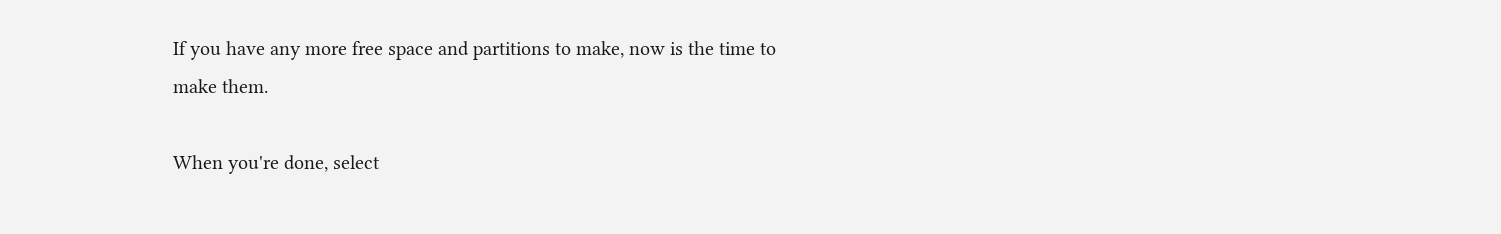If you have any more free space and partitions to make, now is the time to
make them.

When you're done, select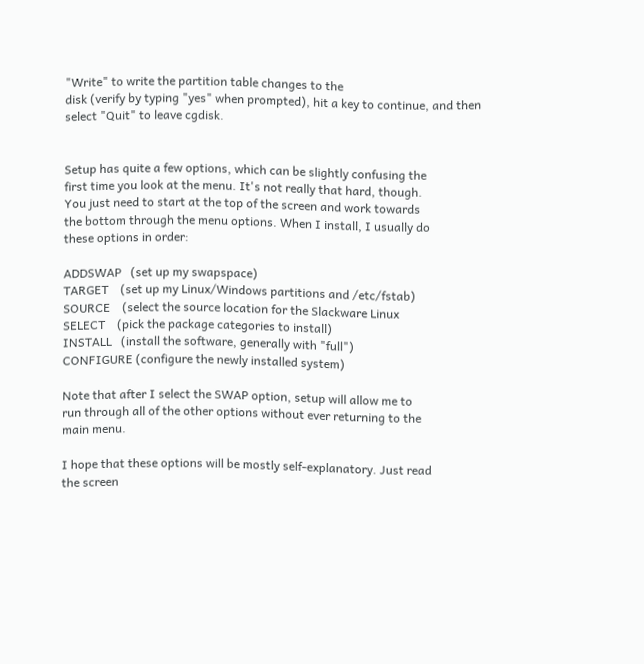"Write" to write the partition table changes to the
disk (verify by typing "yes" when prompted), hit a key to continue, and then
select "Quit" to leave cgdisk.


Setup has quite a few options, which can be slightly confusing the
first time you look at the menu. It's not really that hard, though.
You just need to start at the top of the screen and work towards
the bottom through the menu options. When I install, I usually do
these options in order:

ADDSWAP   (set up my swapspace)
TARGET    (set up my Linux/Windows partitions and /etc/fstab)
SOURCE    (select the source location for the Slackware Linux
SELECT    (pick the package categories to install)
INSTALL   (install the software, generally with "full")
CONFIGURE (configure the newly installed system)

Note that after I select the SWAP option, setup will allow me to
run through all of the other options without ever returning to the
main menu.

I hope that these options will be mostly self-explanatory. Just read
the screen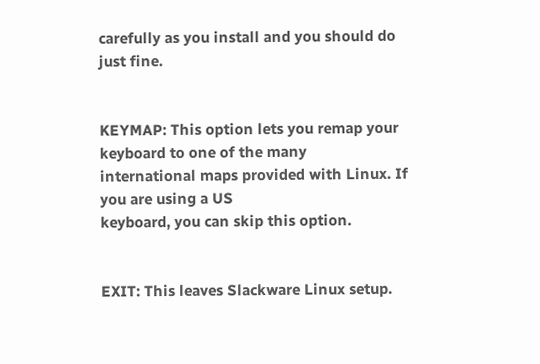carefully as you install and you should do just fine.


KEYMAP: This option lets you remap your keyboard to one of the many
international maps provided with Linux. If you are using a US
keyboard, you can skip this option.


EXIT: This leaves Slackware Linux setup.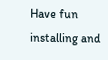Have fun installing and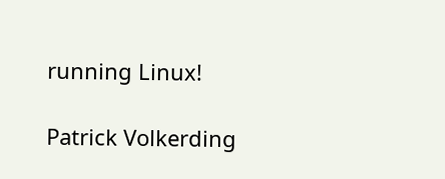running Linux!

Patrick Volkerding